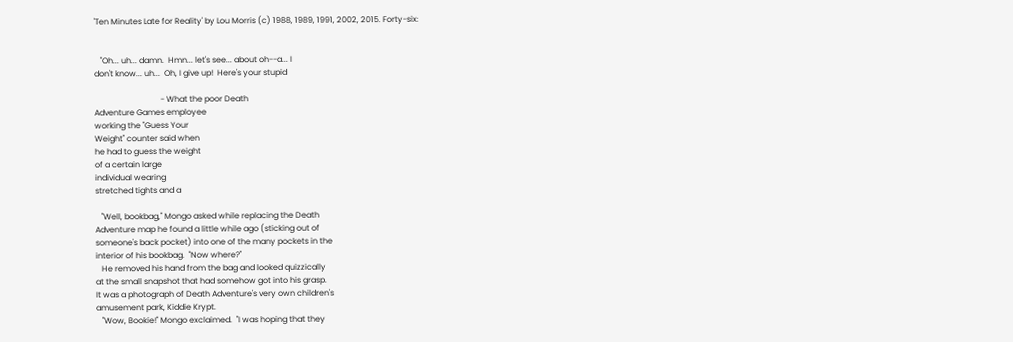'Ten Minutes Late for Reality' by Lou Morris (c) 1988, 1989, 1991, 2002, 2015. Forty-six:


   "Oh... uh... damn.  Hmn... let's see... about oh--a... I
don't know... uh...  Oh, I give up!  Here's your stupid

                                 - What the poor Death
Adventure Games employee
working the "Guess Your
Weight" counter said when
he had to guess the weight
of a certain large
individual wearing
stretched tights and a

   "Well, bookbag," Mongo asked while replacing the Death
Adventure map he found a little while ago (sticking out of
someone's back pocket) into one of the many pockets in the
interior of his bookbag.  "Now where?"
   He removed his hand from the bag and looked quizzically
at the small snapshot that had somehow got into his grasp.
It was a photograph of Death Adventure's very own children's
amusement park, Kiddie Krypt.
   "Wow, Bookie!" Mongo exclaimed.  "I was hoping that they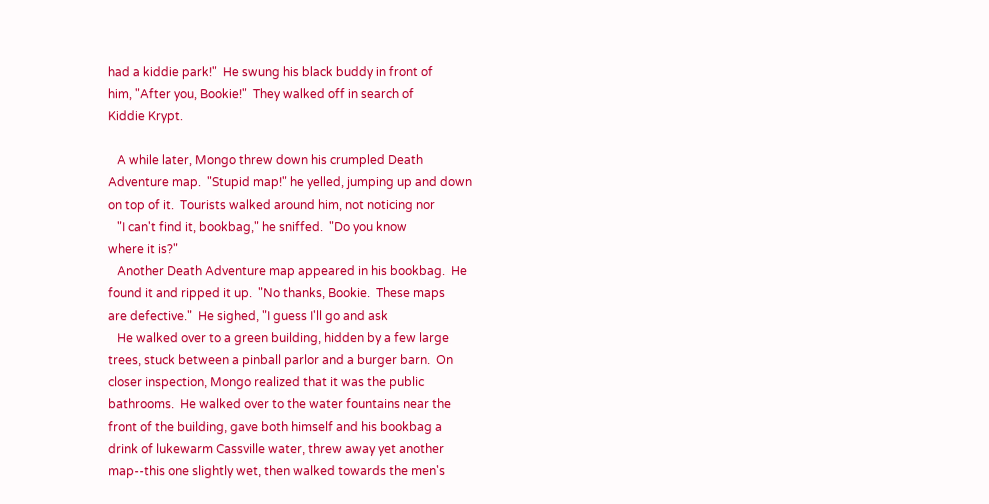had a kiddie park!"  He swung his black buddy in front of
him, "After you, Bookie!"  They walked off in search of
Kiddie Krypt.

   A while later, Mongo threw down his crumpled Death
Adventure map.  "Stupid map!" he yelled, jumping up and down
on top of it.  Tourists walked around him, not noticing nor
   "I can't find it, bookbag," he sniffed.  "Do you know
where it is?"
   Another Death Adventure map appeared in his bookbag.  He
found it and ripped it up.  "No thanks, Bookie.  These maps
are defective."  He sighed, "I guess I'll go and ask
   He walked over to a green building, hidden by a few large
trees, stuck between a pinball parlor and a burger barn.  On
closer inspection, Mongo realized that it was the public
bathrooms.  He walked over to the water fountains near the
front of the building, gave both himself and his bookbag a
drink of lukewarm Cassville water, threw away yet another
map--this one slightly wet, then walked towards the men's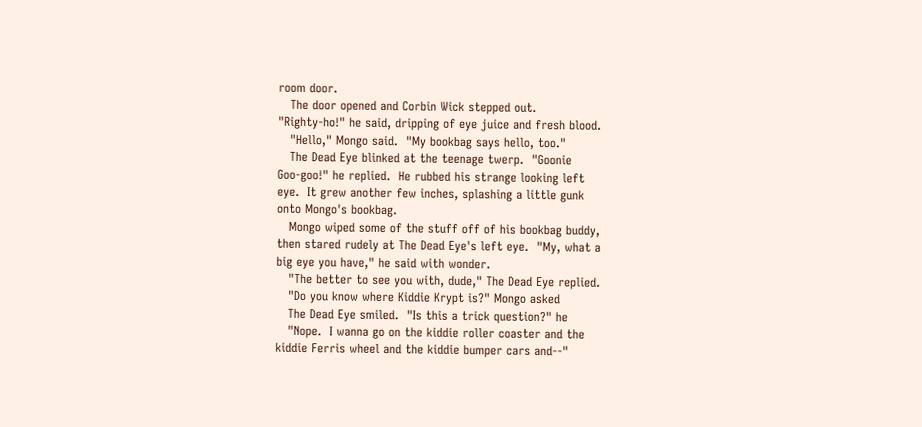room door.
   The door opened and Corbin Wick stepped out.
"Righty-ho!" he said, dripping of eye juice and fresh blood.
   "Hello," Mongo said.  "My bookbag says hello, too."
   The Dead Eye blinked at the teenage twerp.  "Goonie
Goo-goo!" he replied.  He rubbed his strange looking left
eye.  It grew another few inches, splashing a little gunk
onto Mongo's bookbag.
   Mongo wiped some of the stuff off of his bookbag buddy,
then stared rudely at The Dead Eye's left eye.  "My, what a
big eye you have," he said with wonder.
   "The better to see you with, dude," The Dead Eye replied.
   "Do you know where Kiddie Krypt is?" Mongo asked
   The Dead Eye smiled.  "Is this a trick question?" he
   "Nope.  I wanna go on the kiddie roller coaster and the
kiddie Ferris wheel and the kiddie bumper cars and--"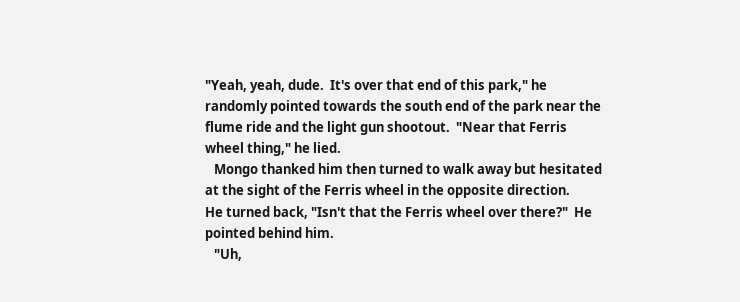"Yeah, yeah, dude.  It's over that end of this park," he
randomly pointed towards the south end of the park near the
flume ride and the light gun shootout.  "Near that Ferris
wheel thing," he lied.
   Mongo thanked him then turned to walk away but hesitated
at the sight of the Ferris wheel in the opposite direction.
He turned back, "Isn't that the Ferris wheel over there?"  He
pointed behind him.
   "Uh,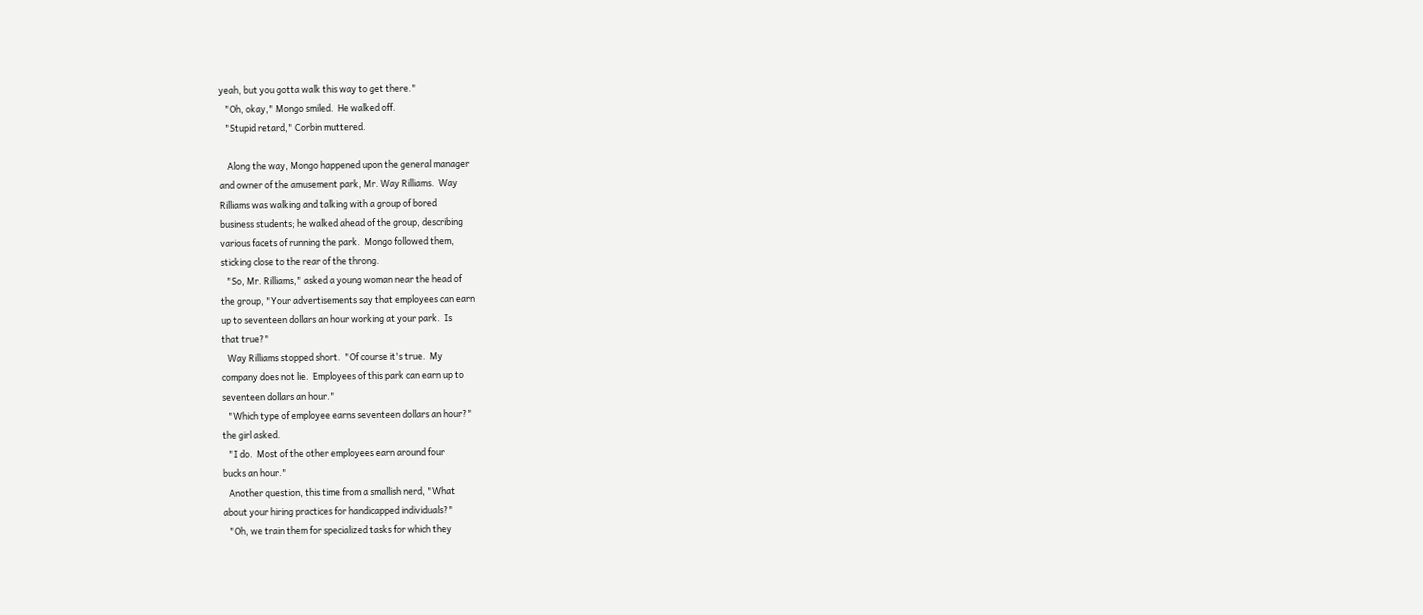yeah, but you gotta walk this way to get there."
   "Oh, okay," Mongo smiled.  He walked off.
   "Stupid retard," Corbin muttered.

    Along the way, Mongo happened upon the general manager
and owner of the amusement park, Mr. Way Rilliams.  Way
Rilliams was walking and talking with a group of bored
business students; he walked ahead of the group, describing
various facets of running the park.  Mongo followed them,
sticking close to the rear of the throng.
   "So, Mr. Rilliams," asked a young woman near the head of
the group, "Your advertisements say that employees can earn
up to seventeen dollars an hour working at your park.  Is
that true?"
   Way Rilliams stopped short.  "Of course it's true.  My
company does not lie.  Employees of this park can earn up to
seventeen dollars an hour."
   "Which type of employee earns seventeen dollars an hour?"
the girl asked.
   "I do.  Most of the other employees earn around four
bucks an hour."
   Another question, this time from a smallish nerd, "What
about your hiring practices for handicapped individuals?"
   "Oh, we train them for specialized tasks for which they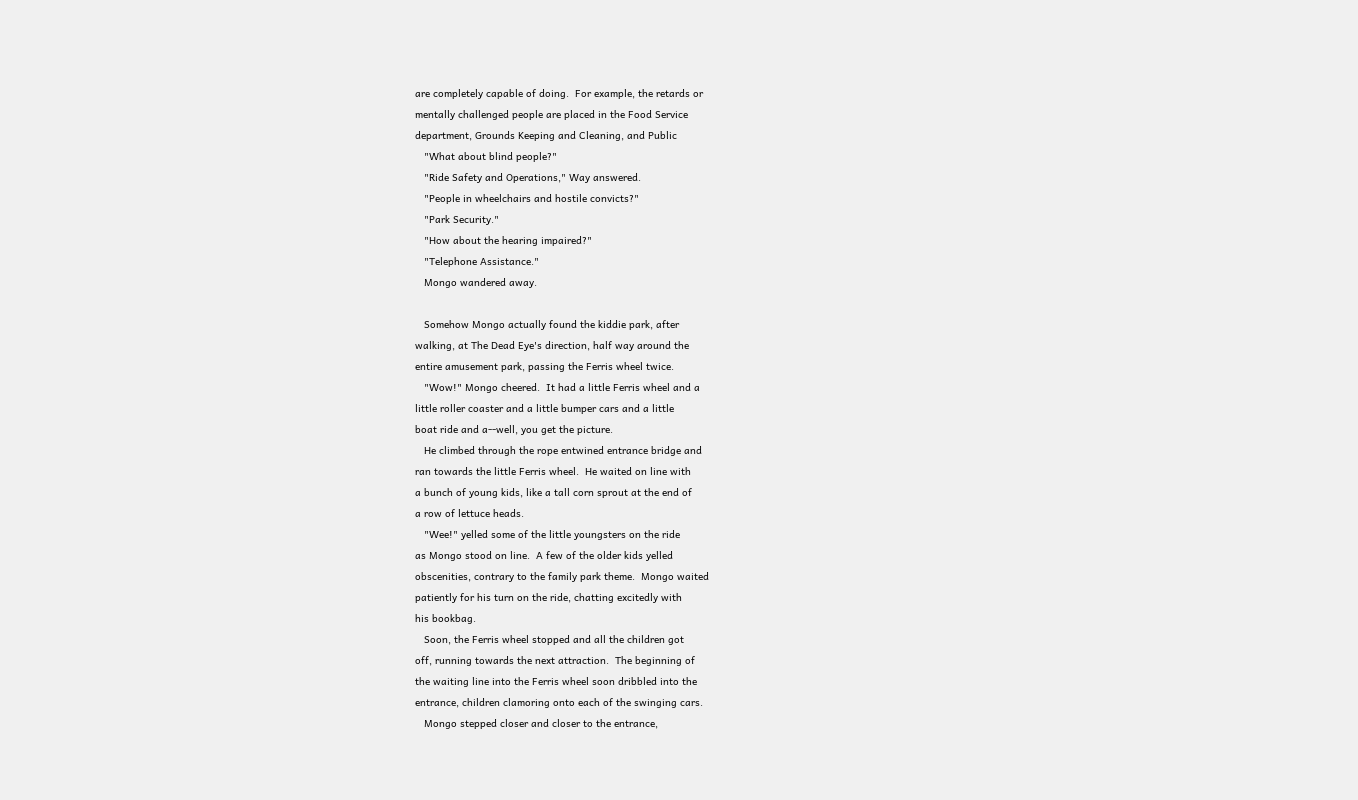are completely capable of doing.  For example, the retards or
mentally challenged people are placed in the Food Service
department, Grounds Keeping and Cleaning, and Public
   "What about blind people?"
   "Ride Safety and Operations," Way answered.
   "People in wheelchairs and hostile convicts?"
   "Park Security."
   "How about the hearing impaired?"
   "Telephone Assistance."
   Mongo wandered away.

   Somehow Mongo actually found the kiddie park, after
walking, at The Dead Eye's direction, half way around the
entire amusement park, passing the Ferris wheel twice.
   "Wow!" Mongo cheered.  It had a little Ferris wheel and a
little roller coaster and a little bumper cars and a little
boat ride and a--well, you get the picture.
   He climbed through the rope entwined entrance bridge and
ran towards the little Ferris wheel.  He waited on line with
a bunch of young kids, like a tall corn sprout at the end of
a row of lettuce heads.
   "Wee!" yelled some of the little youngsters on the ride
as Mongo stood on line.  A few of the older kids yelled
obscenities, contrary to the family park theme.  Mongo waited
patiently for his turn on the ride, chatting excitedly with
his bookbag.
   Soon, the Ferris wheel stopped and all the children got
off, running towards the next attraction.  The beginning of
the waiting line into the Ferris wheel soon dribbled into the
entrance, children clamoring onto each of the swinging cars.
   Mongo stepped closer and closer to the entrance,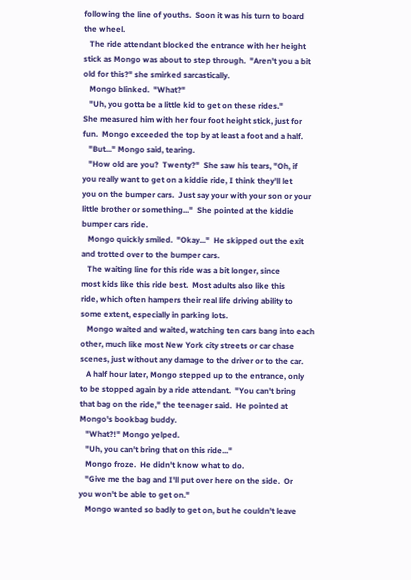following the line of youths.  Soon it was his turn to board
the wheel.
   The ride attendant blocked the entrance with her height
stick as Mongo was about to step through.  "Aren't you a bit
old for this?" she smirked sarcastically.
   Mongo blinked.  "What?"
   "Uh, you gotta be a little kid to get on these rides."
She measured him with her four foot height stick, just for
fun.  Mongo exceeded the top by at least a foot and a half.
   "But..." Mongo said, tearing.
   "How old are you?  Twenty?"  She saw his tears, "Oh, if
you really want to get on a kiddie ride, I think they'll let
you on the bumper cars.  Just say your with your son or your
little brother or something..."  She pointed at the kiddie
bumper cars ride.
   Mongo quickly smiled.  "Okay..."  He skipped out the exit
and trotted over to the bumper cars.
   The waiting line for this ride was a bit longer, since
most kids like this ride best.  Most adults also like this
ride, which often hampers their real life driving ability to
some extent, especially in parking lots.
   Mongo waited and waited, watching ten cars bang into each
other, much like most New York city streets or car chase
scenes, just without any damage to the driver or to the car.
   A half hour later, Mongo stepped up to the entrance, only
to be stopped again by a ride attendant.  "You can't bring
that bag on the ride," the teenager said.  He pointed at
Mongo's bookbag buddy.
   "What?!" Mongo yelped.
   "Uh, you can't bring that on this ride..."
   Mongo froze.  He didn't know what to do.
   "Give me the bag and I'll put over here on the side.  Or
you won't be able to get on."
   Mongo wanted so badly to get on, but he couldn't leave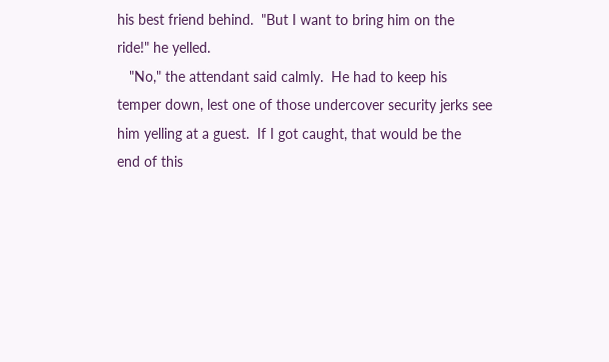his best friend behind.  "But I want to bring him on the
ride!" he yelled.
   "No," the attendant said calmly.  He had to keep his
temper down, lest one of those undercover security jerks see
him yelling at a guest.  If I got caught, that would be the
end of this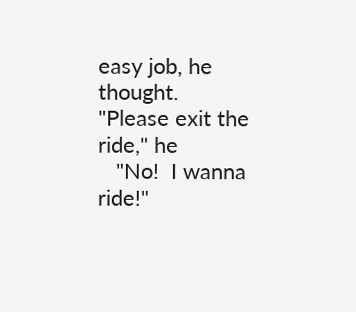easy job, he thought.  "Please exit the ride," he
   "No!  I wanna ride!"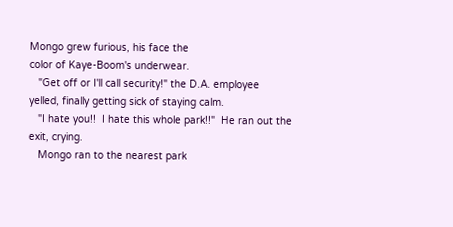Mongo grew furious, his face the
color of Kaye-Boom's underwear.
   "Get off or I'll call security!" the D.A. employee
yelled, finally getting sick of staying calm.
   "I hate you!!  I hate this whole park!!"  He ran out the
exit, crying.
   Mongo ran to the nearest park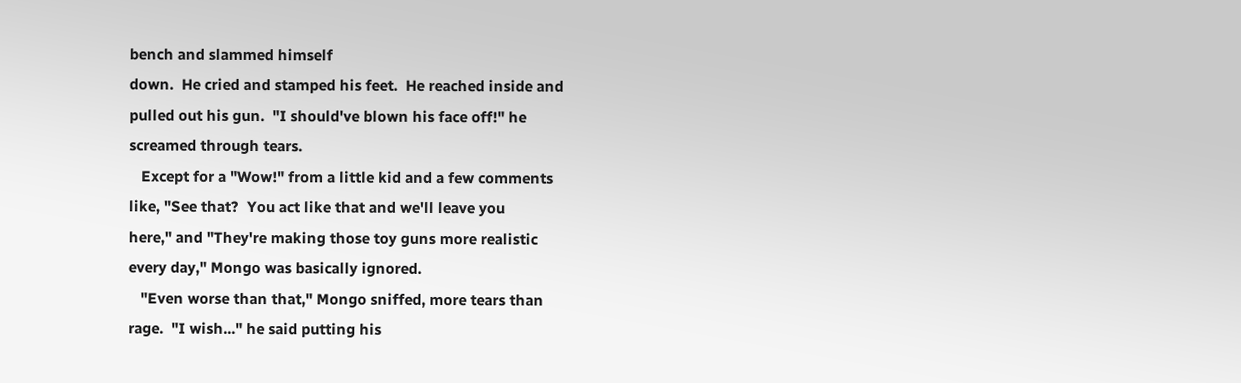bench and slammed himself
down.  He cried and stamped his feet.  He reached inside and
pulled out his gun.  "I should've blown his face off!" he
screamed through tears.
   Except for a "Wow!" from a little kid and a few comments
like, "See that?  You act like that and we'll leave you
here," and "They're making those toy guns more realistic
every day," Mongo was basically ignored.
   "Even worse than that," Mongo sniffed, more tears than
rage.  "I wish..." he said putting his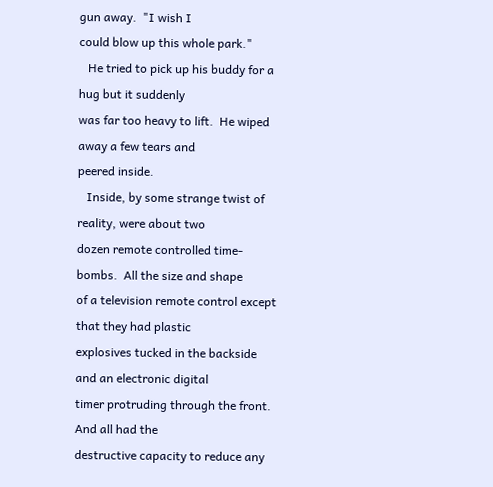gun away.  "I wish I
could blow up this whole park."
   He tried to pick up his buddy for a hug but it suddenly
was far too heavy to lift.  He wiped away a few tears and
peered inside.
   Inside, by some strange twist of reality, were about two
dozen remote controlled time-bombs.  All the size and shape
of a television remote control except that they had plastic
explosives tucked in the backside and an electronic digital
timer protruding through the front.  And all had the
destructive capacity to reduce any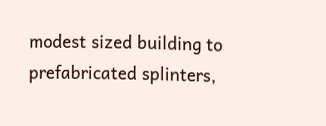modest sized building to
prefabricated splinters,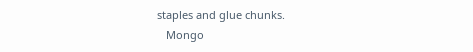staples and glue chunks.
   Mongo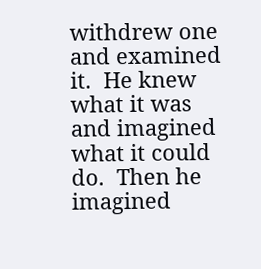withdrew one and examined it.  He knew what it was
and imagined what it could do.  Then he imagined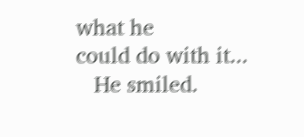what he
could do with it...
   He smiled.